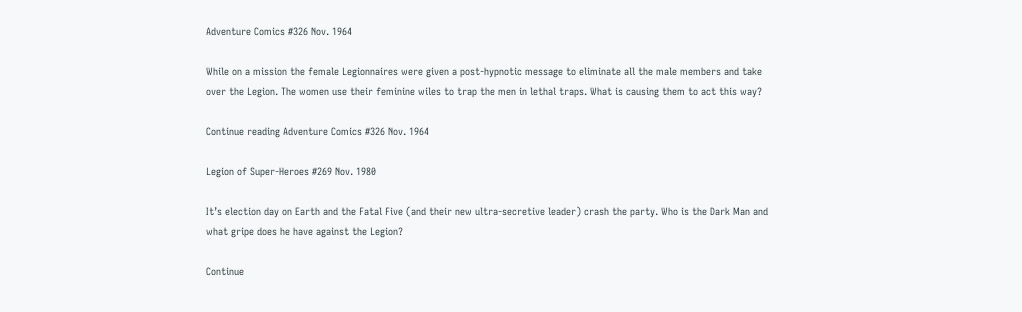Adventure Comics #326 Nov. 1964

While on a mission the female Legionnaires were given a post-hypnotic message to eliminate all the male members and take over the Legion. The women use their feminine wiles to trap the men in lethal traps. What is causing them to act this way?

Continue reading Adventure Comics #326 Nov. 1964

Legion of Super-Heroes #269 Nov. 1980

It’s election day on Earth and the Fatal Five (and their new ultra-secretive leader) crash the party. Who is the Dark Man and what gripe does he have against the Legion?

Continue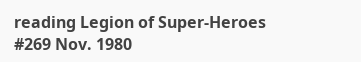reading Legion of Super-Heroes #269 Nov. 1980